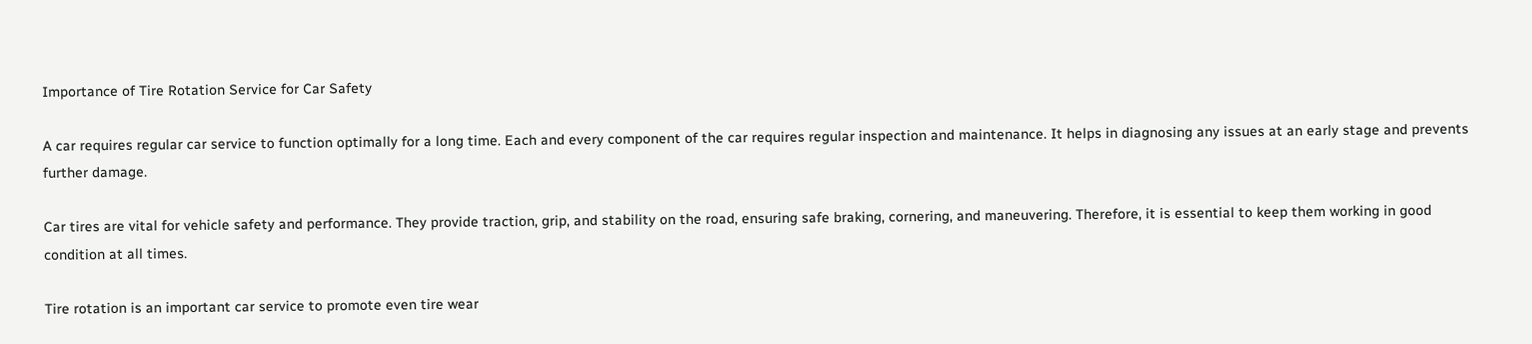Importance of Tire Rotation Service for Car Safety

A car requires regular car service to function optimally for a long time. Each and every component of the car requires regular inspection and maintenance. It helps in diagnosing any issues at an early stage and prevents further damage.

Car tires are vital for vehicle safety and performance. They provide traction, grip, and stability on the road, ensuring safe braking, cornering, and maneuvering. Therefore, it is essential to keep them working in good condition at all times.

Tire rotation is an important car service to promote even tire wear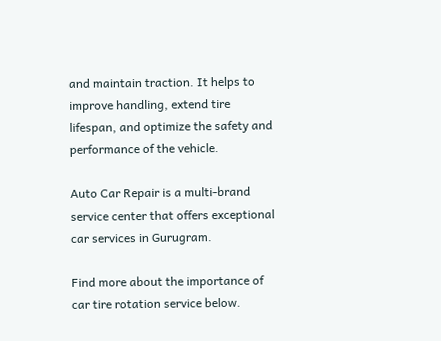and maintain traction. It helps to improve handling, extend tire lifespan, and optimize the safety and performance of the vehicle.

Auto Car Repair is a multi-brand service center that offers exceptional car services in Gurugram.

Find more about the importance of car tire rotation service below.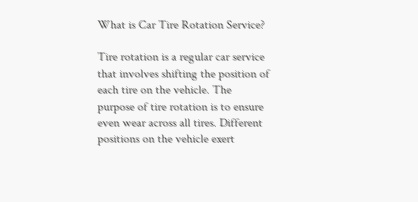What is Car Tire Rotation Service?

Tire rotation is a regular car service that involves shifting the position of each tire on the vehicle. The purpose of tire rotation is to ensure even wear across all tires. Different positions on the vehicle exert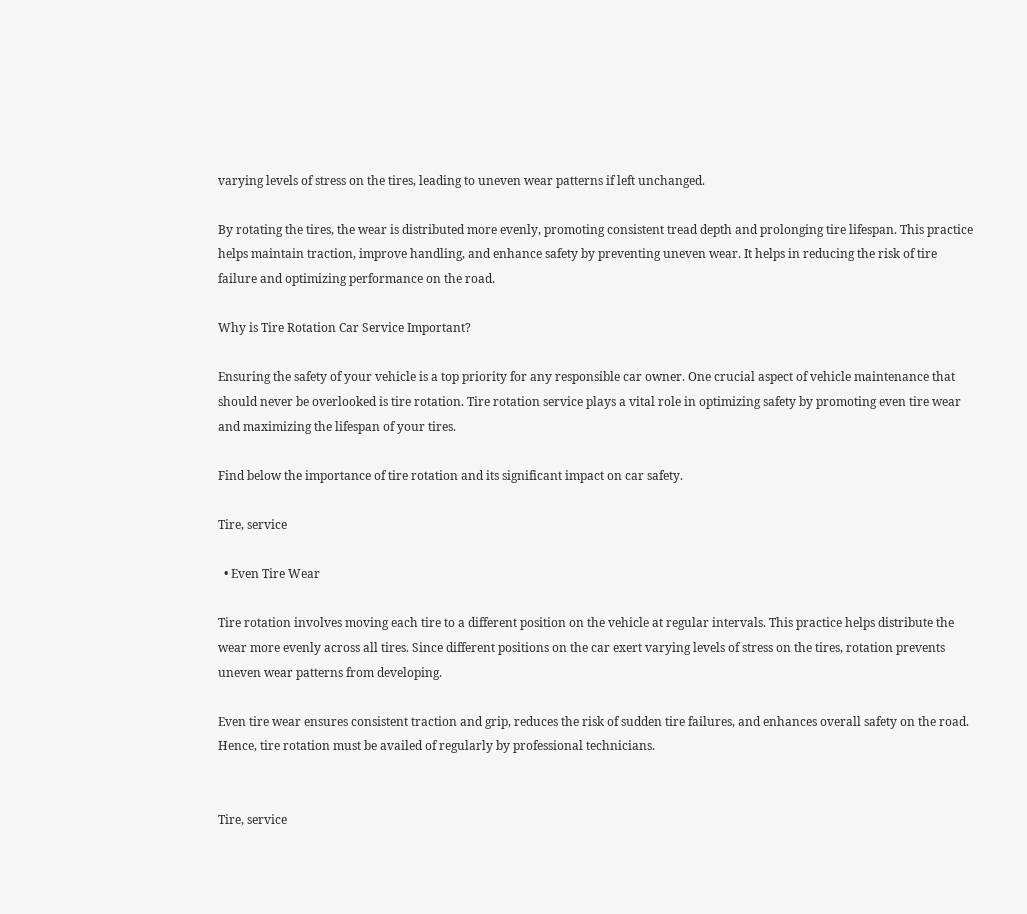varying levels of stress on the tires, leading to uneven wear patterns if left unchanged.

By rotating the tires, the wear is distributed more evenly, promoting consistent tread depth and prolonging tire lifespan. This practice helps maintain traction, improve handling, and enhance safety by preventing uneven wear. It helps in reducing the risk of tire failure and optimizing performance on the road.

Why is Tire Rotation Car Service Important?

Ensuring the safety of your vehicle is a top priority for any responsible car owner. One crucial aspect of vehicle maintenance that should never be overlooked is tire rotation. Tire rotation service plays a vital role in optimizing safety by promoting even tire wear and maximizing the lifespan of your tires.

Find below the importance of tire rotation and its significant impact on car safety.

Tire, service

  • Even Tire Wear

Tire rotation involves moving each tire to a different position on the vehicle at regular intervals. This practice helps distribute the wear more evenly across all tires. Since different positions on the car exert varying levels of stress on the tires, rotation prevents uneven wear patterns from developing.

Even tire wear ensures consistent traction and grip, reduces the risk of sudden tire failures, and enhances overall safety on the road. Hence, tire rotation must be availed of regularly by professional technicians.


Tire, service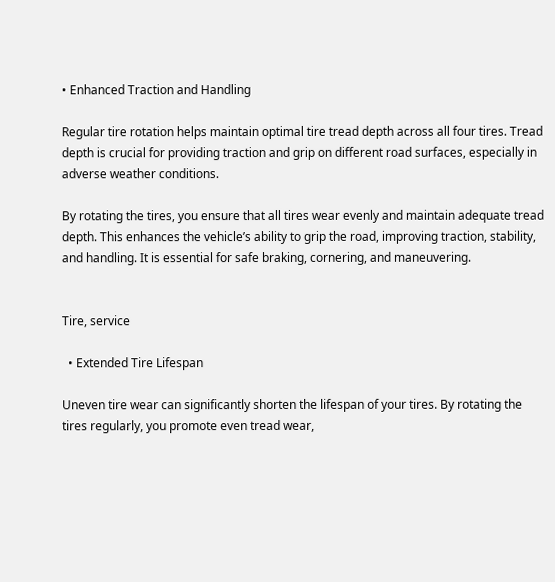• Enhanced Traction and Handling

Regular tire rotation helps maintain optimal tire tread depth across all four tires. Tread depth is crucial for providing traction and grip on different road surfaces, especially in adverse weather conditions.

By rotating the tires, you ensure that all tires wear evenly and maintain adequate tread depth. This enhances the vehicle’s ability to grip the road, improving traction, stability, and handling. It is essential for safe braking, cornering, and maneuvering.


Tire, service

  • Extended Tire Lifespan

Uneven tire wear can significantly shorten the lifespan of your tires. By rotating the tires regularly, you promote even tread wear,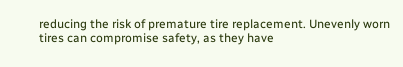reducing the risk of premature tire replacement. Unevenly worn tires can compromise safety, as they have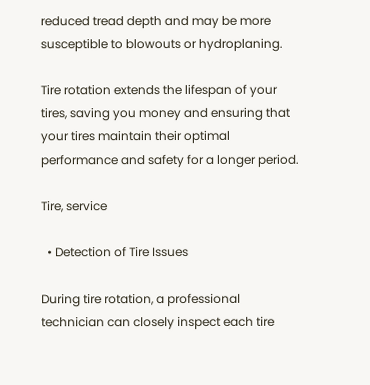reduced tread depth and may be more susceptible to blowouts or hydroplaning.

Tire rotation extends the lifespan of your tires, saving you money and ensuring that your tires maintain their optimal performance and safety for a longer period.

Tire, service

  • Detection of Tire Issues

During tire rotation, a professional technician can closely inspect each tire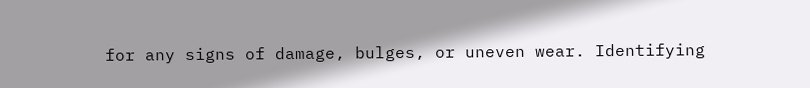for any signs of damage, bulges, or uneven wear. Identifying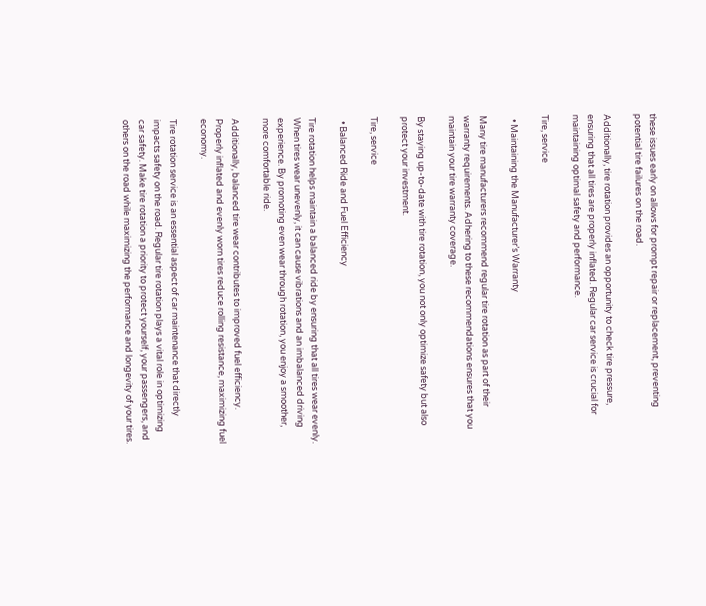these issues early on allows for prompt repair or replacement, preventing potential tire failures on the road.

Additionally, tire rotation provides an opportunity to check tire pressure, ensuring that all tires are properly inflated. Regular car service is crucial for maintaining optimal safety and performance.

Tire, service

  • Maintaining the Manufacturer’s Warranty

Many tire manufacturers recommend regular tire rotation as part of their warranty requirements. Adhering to these recommendations ensures that you maintain your tire warranty coverage.

By staying up-to-date with tire rotation, you not only optimize safety but also protect your investment.

Tire, service

  • Balanced Ride and Fuel Efficiency

Tire rotation helps maintain a balanced ride by ensuring that all tires wear evenly. When tires wear unevenly, it can cause vibrations and an imbalanced driving experience. By promoting even wear through rotation, you enjoy a smoother, more comfortable ride.

Additionally, balanced tire wear contributes to improved fuel efficiency. Properly inflated and evenly worn tires reduce rolling resistance, maximizing fuel economy.

Tire rotation service is an essential aspect of car maintenance that directly impacts safety on the road. Regular tire rotation plays a vital role in optimizing car safety. Make tire rotation a priority to protect yourself, your passengers, and others on the road while maximizing the performance and longevity of your tires.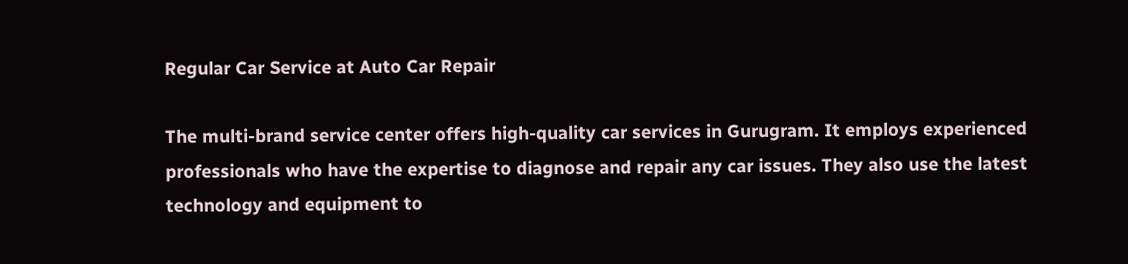Regular Car Service at Auto Car Repair

The multi-brand service center offers high-quality car services in Gurugram. It employs experienced professionals who have the expertise to diagnose and repair any car issues. They also use the latest technology and equipment to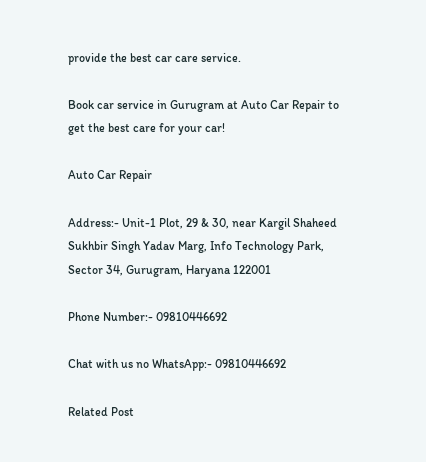provide the best car care service.

Book car service in Gurugram at Auto Car Repair to get the best care for your car!

Auto Car Repair

Address:- Unit-1 Plot, 29 & 30, near Kargil Shaheed Sukhbir Singh Yadav Marg, Info Technology Park, Sector 34, Gurugram, Haryana 122001

Phone Number:- 09810446692

Chat with us no WhatsApp:- 09810446692

Related Post